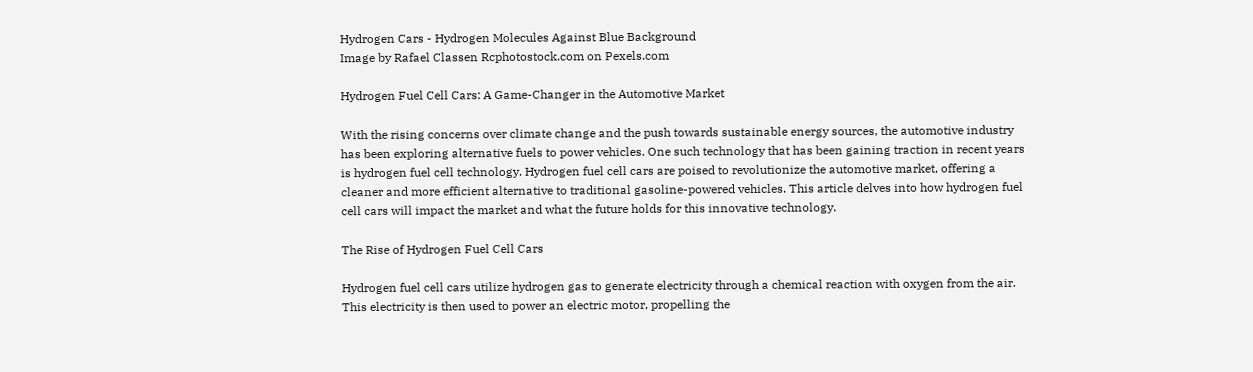Hydrogen Cars - Hydrogen Molecules Against Blue Background
Image by Rafael Classen Rcphotostock.com on Pexels.com

Hydrogen Fuel Cell Cars: A Game-Changer in the Automotive Market

With the rising concerns over climate change and the push towards sustainable energy sources, the automotive industry has been exploring alternative fuels to power vehicles. One such technology that has been gaining traction in recent years is hydrogen fuel cell technology. Hydrogen fuel cell cars are poised to revolutionize the automotive market, offering a cleaner and more efficient alternative to traditional gasoline-powered vehicles. This article delves into how hydrogen fuel cell cars will impact the market and what the future holds for this innovative technology.

The Rise of Hydrogen Fuel Cell Cars

Hydrogen fuel cell cars utilize hydrogen gas to generate electricity through a chemical reaction with oxygen from the air. This electricity is then used to power an electric motor, propelling the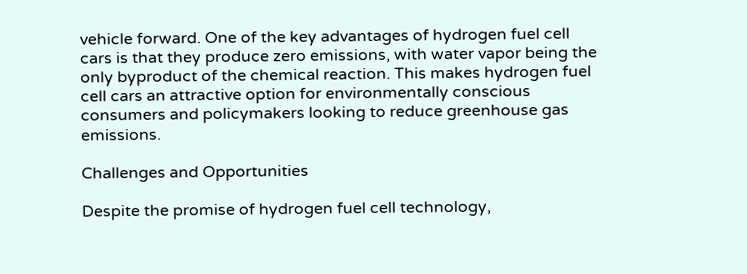vehicle forward. One of the key advantages of hydrogen fuel cell cars is that they produce zero emissions, with water vapor being the only byproduct of the chemical reaction. This makes hydrogen fuel cell cars an attractive option for environmentally conscious consumers and policymakers looking to reduce greenhouse gas emissions.

Challenges and Opportunities

Despite the promise of hydrogen fuel cell technology,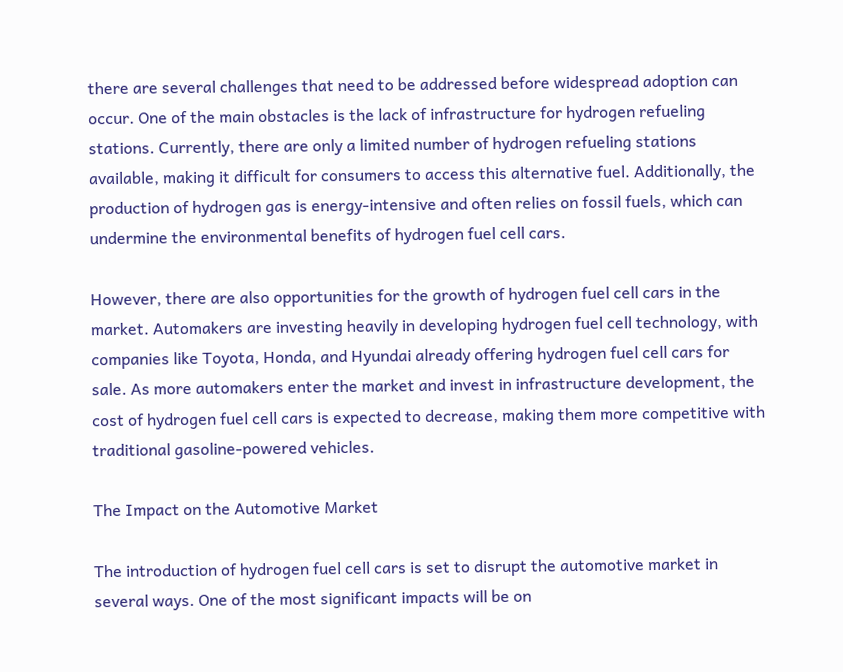there are several challenges that need to be addressed before widespread adoption can occur. One of the main obstacles is the lack of infrastructure for hydrogen refueling stations. Currently, there are only a limited number of hydrogen refueling stations available, making it difficult for consumers to access this alternative fuel. Additionally, the production of hydrogen gas is energy-intensive and often relies on fossil fuels, which can undermine the environmental benefits of hydrogen fuel cell cars.

However, there are also opportunities for the growth of hydrogen fuel cell cars in the market. Automakers are investing heavily in developing hydrogen fuel cell technology, with companies like Toyota, Honda, and Hyundai already offering hydrogen fuel cell cars for sale. As more automakers enter the market and invest in infrastructure development, the cost of hydrogen fuel cell cars is expected to decrease, making them more competitive with traditional gasoline-powered vehicles.

The Impact on the Automotive Market

The introduction of hydrogen fuel cell cars is set to disrupt the automotive market in several ways. One of the most significant impacts will be on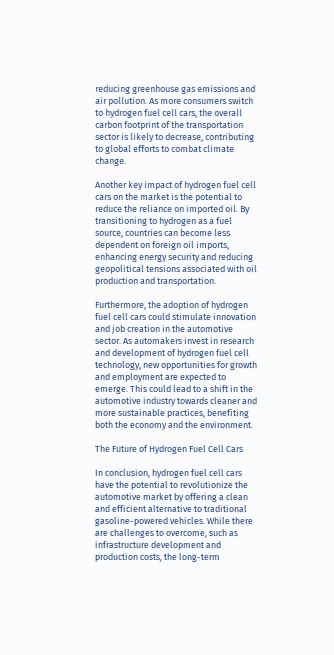reducing greenhouse gas emissions and air pollution. As more consumers switch to hydrogen fuel cell cars, the overall carbon footprint of the transportation sector is likely to decrease, contributing to global efforts to combat climate change.

Another key impact of hydrogen fuel cell cars on the market is the potential to reduce the reliance on imported oil. By transitioning to hydrogen as a fuel source, countries can become less dependent on foreign oil imports, enhancing energy security and reducing geopolitical tensions associated with oil production and transportation.

Furthermore, the adoption of hydrogen fuel cell cars could stimulate innovation and job creation in the automotive sector. As automakers invest in research and development of hydrogen fuel cell technology, new opportunities for growth and employment are expected to emerge. This could lead to a shift in the automotive industry towards cleaner and more sustainable practices, benefiting both the economy and the environment.

The Future of Hydrogen Fuel Cell Cars

In conclusion, hydrogen fuel cell cars have the potential to revolutionize the automotive market by offering a clean and efficient alternative to traditional gasoline-powered vehicles. While there are challenges to overcome, such as infrastructure development and production costs, the long-term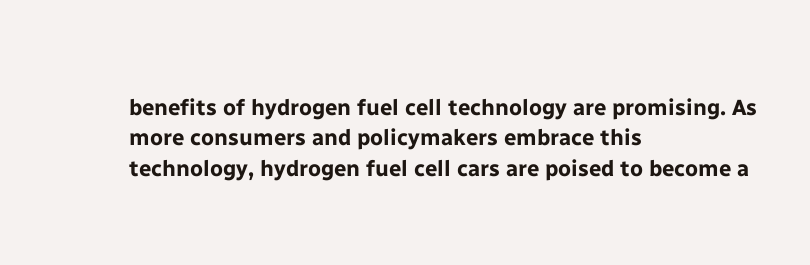benefits of hydrogen fuel cell technology are promising. As more consumers and policymakers embrace this technology, hydrogen fuel cell cars are poised to become a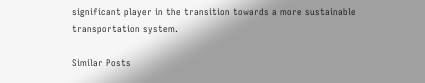significant player in the transition towards a more sustainable transportation system.

Similar Posts